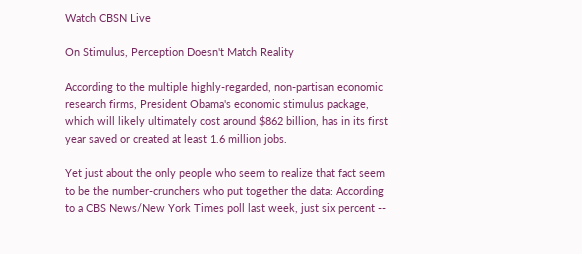Watch CBSN Live

On Stimulus, Perception Doesn't Match Reality

According to the multiple highly-regarded, non-partisan economic research firms, President Obama's economic stimulus package, which will likely ultimately cost around $862 billion, has in its first year saved or created at least 1.6 million jobs.

Yet just about the only people who seem to realize that fact seem to be the number-crunchers who put together the data: According to a CBS News/New York Times poll last week, just six percent --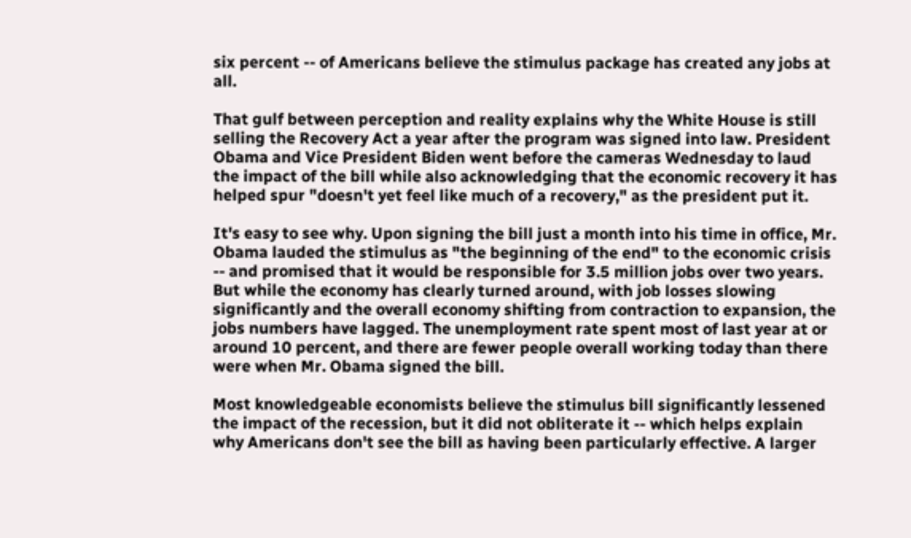six percent -- of Americans believe the stimulus package has created any jobs at all.

That gulf between perception and reality explains why the White House is still selling the Recovery Act a year after the program was signed into law. President Obama and Vice President Biden went before the cameras Wednesday to laud the impact of the bill while also acknowledging that the economic recovery it has helped spur "doesn't yet feel like much of a recovery," as the president put it.

It's easy to see why. Upon signing the bill just a month into his time in office, Mr. Obama lauded the stimulus as "the beginning of the end" to the economic crisis -- and promised that it would be responsible for 3.5 million jobs over two years. But while the economy has clearly turned around, with job losses slowing significantly and the overall economy shifting from contraction to expansion, the jobs numbers have lagged. The unemployment rate spent most of last year at or around 10 percent, and there are fewer people overall working today than there were when Mr. Obama signed the bill.

Most knowledgeable economists believe the stimulus bill significantly lessened the impact of the recession, but it did not obliterate it -- which helps explain why Americans don't see the bill as having been particularly effective. A larger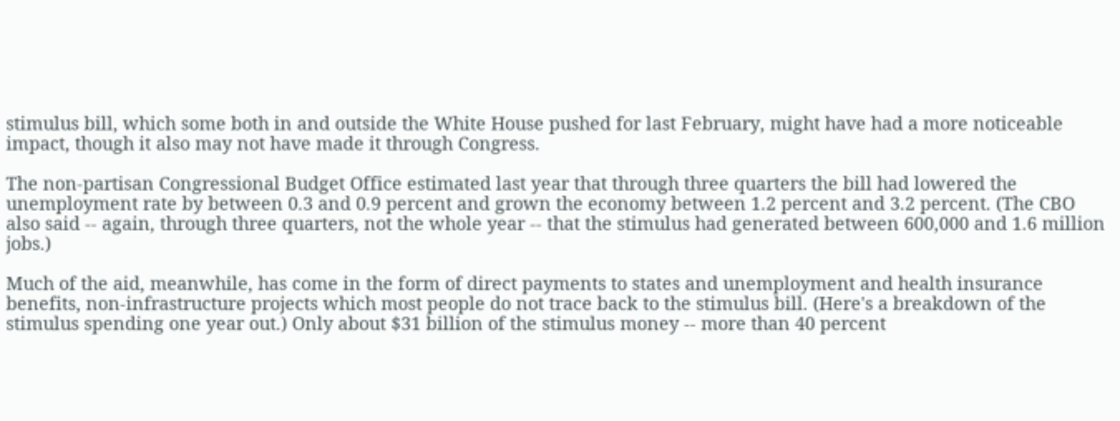stimulus bill, which some both in and outside the White House pushed for last February, might have had a more noticeable impact, though it also may not have made it through Congress.

The non-partisan Congressional Budget Office estimated last year that through three quarters the bill had lowered the unemployment rate by between 0.3 and 0.9 percent and grown the economy between 1.2 percent and 3.2 percent. (The CBO also said -- again, through three quarters, not the whole year -- that the stimulus had generated between 600,000 and 1.6 million jobs.)

Much of the aid, meanwhile, has come in the form of direct payments to states and unemployment and health insurance benefits, non-infrastructure projects which most people do not trace back to the stimulus bill. (Here's a breakdown of the stimulus spending one year out.) Only about $31 billion of the stimulus money -- more than 40 percent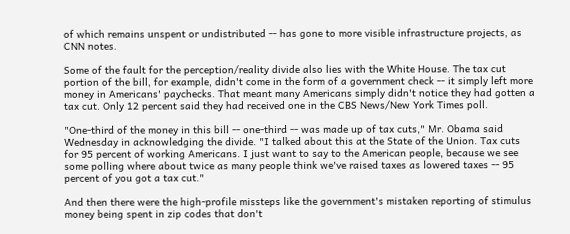of which remains unspent or undistributed -- has gone to more visible infrastructure projects, as CNN notes.

Some of the fault for the perception/reality divide also lies with the White House. The tax cut portion of the bill, for example, didn't come in the form of a government check -- it simply left more money in Americans' paychecks. That meant many Americans simply didn't notice they had gotten a tax cut. Only 12 percent said they had received one in the CBS News/New York Times poll.

"One-third of the money in this bill -- one-third -- was made up of tax cuts," Mr. Obama said Wednesday in acknowledging the divide. "I talked about this at the State of the Union. Tax cuts for 95 percent of working Americans. I just want to say to the American people, because we see some polling where about twice as many people think we've raised taxes as lowered taxes -- 95 percent of you got a tax cut."

And then there were the high-profile missteps like the government's mistaken reporting of stimulus money being spent in zip codes that don't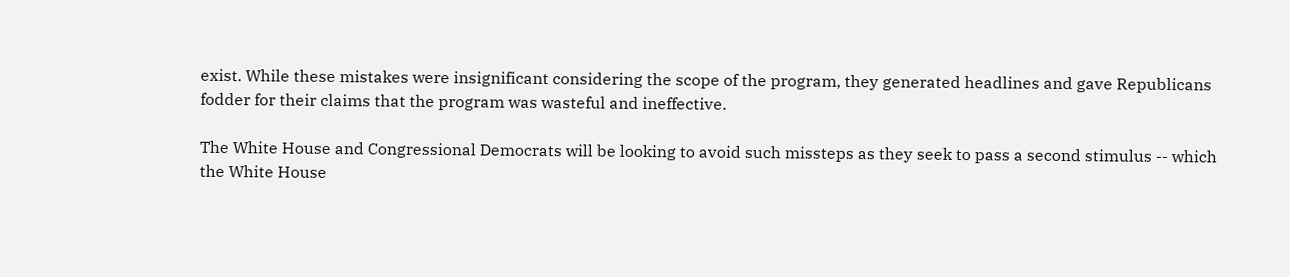exist. While these mistakes were insignificant considering the scope of the program, they generated headlines and gave Republicans fodder for their claims that the program was wasteful and ineffective.

The White House and Congressional Democrats will be looking to avoid such missteps as they seek to pass a second stimulus -- which the White House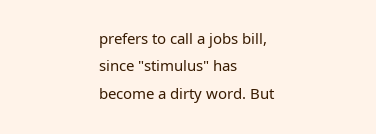prefers to call a jobs bill, since "stimulus" has become a dirty word. But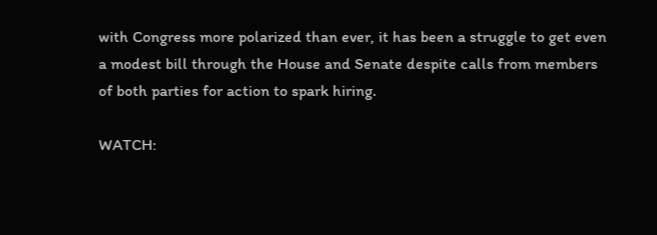with Congress more polarized than ever, it has been a struggle to get even a modest bill through the House and Senate despite calls from members of both parties for action to spark hiring.

WATCH: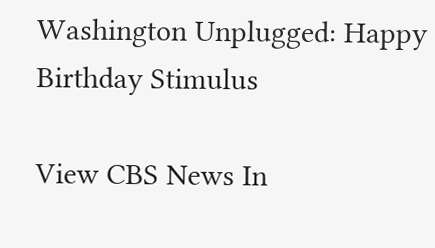Washington Unplugged: Happy Birthday Stimulus

View CBS News In